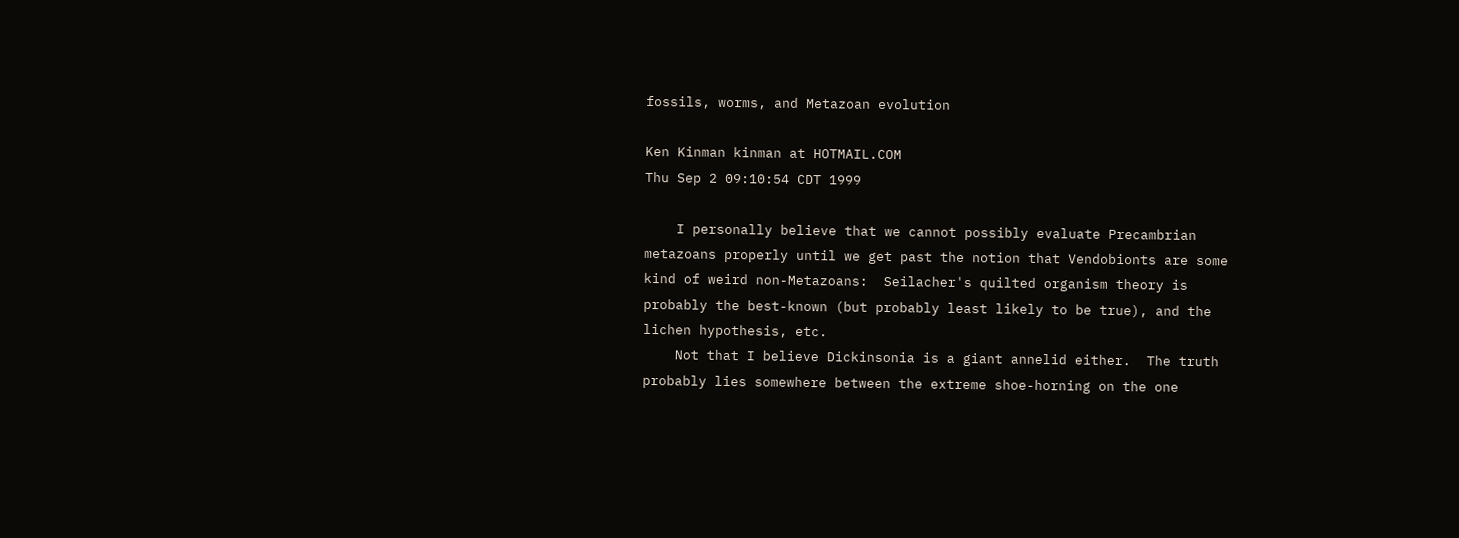fossils, worms, and Metazoan evolution

Ken Kinman kinman at HOTMAIL.COM
Thu Sep 2 09:10:54 CDT 1999

    I personally believe that we cannot possibly evaluate Precambrian
metazoans properly until we get past the notion that Vendobionts are some
kind of weird non-Metazoans:  Seilacher's quilted organism theory is
probably the best-known (but probably least likely to be true), and the
lichen hypothesis, etc.
    Not that I believe Dickinsonia is a giant annelid either.  The truth
probably lies somewhere between the extreme shoe-horning on the one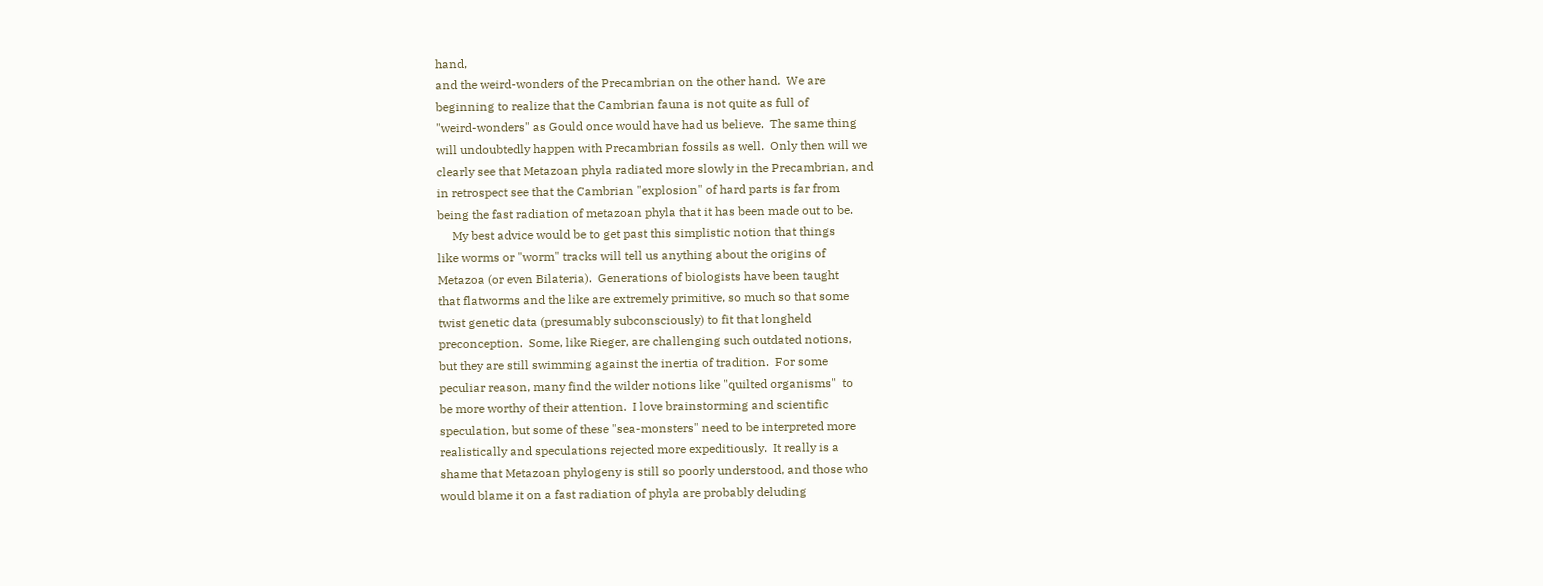hand,
and the weird-wonders of the Precambrian on the other hand.  We are
beginning to realize that the Cambrian fauna is not quite as full of
"weird-wonders" as Gould once would have had us believe.  The same thing
will undoubtedly happen with Precambrian fossils as well.  Only then will we
clearly see that Metazoan phyla radiated more slowly in the Precambrian, and
in retrospect see that the Cambrian "explosion" of hard parts is far from
being the fast radiation of metazoan phyla that it has been made out to be.
     My best advice would be to get past this simplistic notion that things
like worms or "worm" tracks will tell us anything about the origins of
Metazoa (or even Bilateria).  Generations of biologists have been taught
that flatworms and the like are extremely primitive, so much so that some
twist genetic data (presumably subconsciously) to fit that longheld
preconception.  Some, like Rieger, are challenging such outdated notions,
but they are still swimming against the inertia of tradition.  For some
peculiar reason, many find the wilder notions like "quilted organisms"  to
be more worthy of their attention.  I love brainstorming and scientific
speculation, but some of these "sea-monsters" need to be interpreted more
realistically and speculations rejected more expeditiously.  It really is a
shame that Metazoan phylogeny is still so poorly understood, and those who
would blame it on a fast radiation of phyla are probably deluding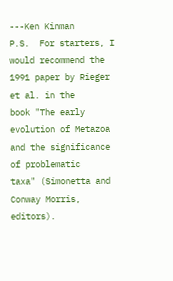---Ken Kinman
P.S.  For starters, I would recommend the 1991 paper by Rieger et al. in the
book "The early evolution of Metazoa and the significance of problematic
taxa" (Simonetta and Conway Morris, editors).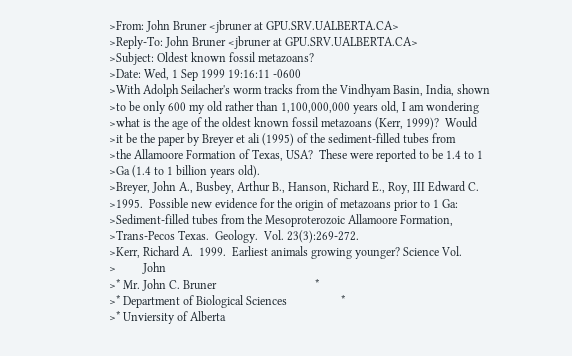>From: John Bruner <jbruner at GPU.SRV.UALBERTA.CA>
>Reply-To: John Bruner <jbruner at GPU.SRV.UALBERTA.CA>
>Subject: Oldest known fossil metazoans?
>Date: Wed, 1 Sep 1999 19:16:11 -0600
>With Adolph Seilacher's worm tracks from the Vindhyam Basin, India, shown
>to be only 600 my old rather than 1,100,000,000 years old, I am wondering
>what is the age of the oldest known fossil metazoans (Kerr, 1999)?  Would
>it be the paper by Breyer et ali (1995) of the sediment-filled tubes from
>the Allamoore Formation of Texas, USA?  These were reported to be 1.4 to 1
>Ga (1.4 to 1 billion years old).
>Breyer, John A., Busbey, Arthur B., Hanson, Richard E., Roy, III Edward C.
>1995.  Possible new evidence for the origin of metazoans prior to 1 Ga:
>Sediment-filled tubes from the Mesoproterozoic Allamoore Formation,
>Trans-Pecos Texas.  Geology.  Vol. 23(3):269-272.
>Kerr, Richard A.  1999.  Earliest animals growing younger? Science Vol.
>         John
>* Mr. John C. Bruner                                 *
>* Department of Biological Sciences                  *
>* Unviersity of Alberta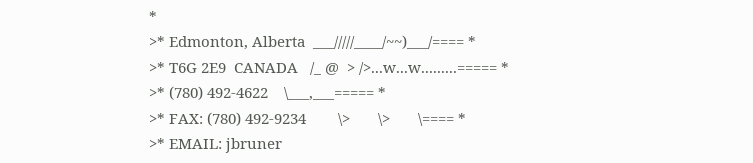*
>* Edmonton, Alberta  ___/////____/~~)___/==== *
>* T6G 2E9  CANADA   /_ @  > />...w...w.........===== *
>* (780) 492-4622    \___,___===== *
>* FAX: (780) 492-9234        \>       \>       \==== *
>* EMAIL: jbruner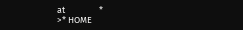at                 *
>* HOME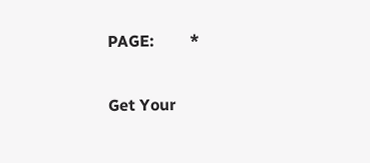PAGE:         *

Get Your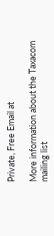Private, Free Email at

More information about the Taxacom mailing list